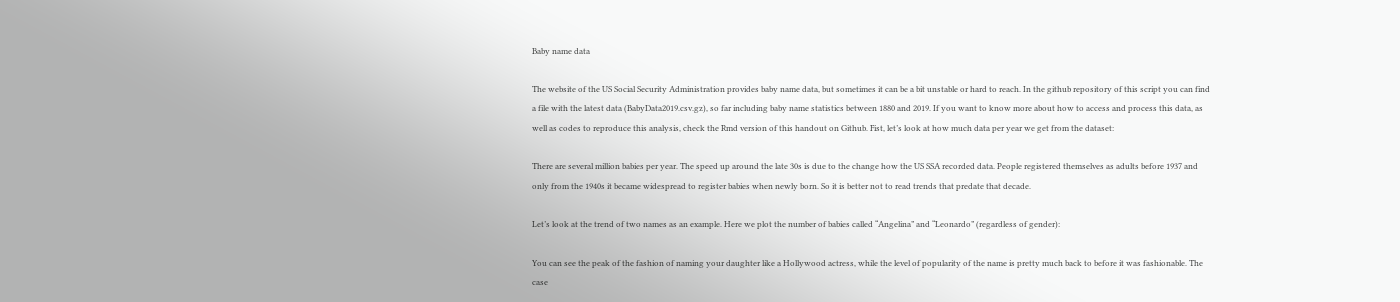Baby name data

The website of the US Social Security Administration provides baby name data, but sometimes it can be a bit unstable or hard to reach. In the github repository of this script you can find a file with the latest data (BabyData2019.csv.gz), so far including baby name statistics between 1880 and 2019. If you want to know more about how to access and process this data, as well as codes to reproduce this analysis, check the Rmd version of this handout on Github. Fist, let’s look at how much data per year we get from the dataset:

There are several million babies per year. The speed up around the late 30s is due to the change how the US SSA recorded data. People registered themselves as adults before 1937 and only from the 1940s it became widespread to register babies when newly born. So it is better not to read trends that predate that decade.

Let’s look at the trend of two names as an example. Here we plot the number of babies called “Angelina” and “Leonardo” (regardless of gender):

You can see the peak of the fashion of naming your daughter like a Hollywood actress, while the level of popularity of the name is pretty much back to before it was fashionable. The case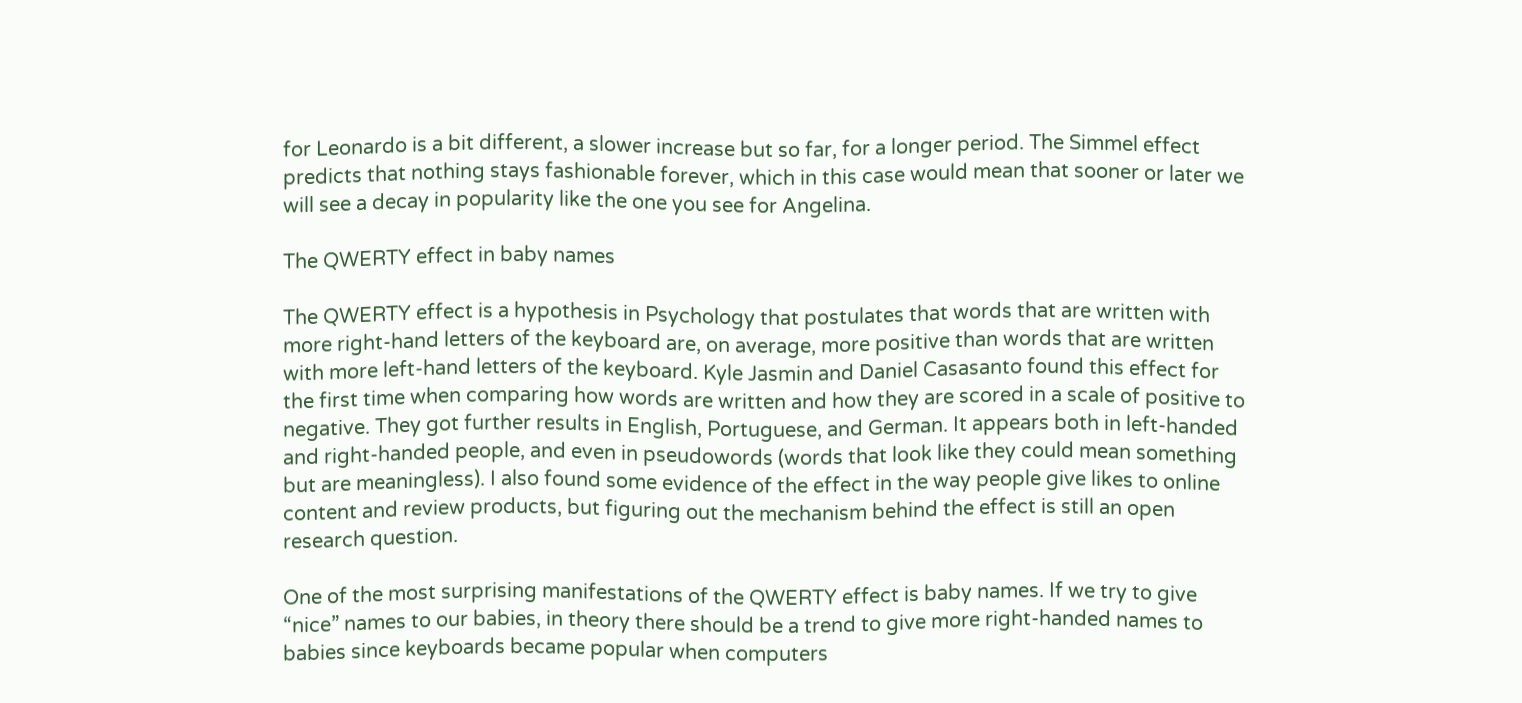for Leonardo is a bit different, a slower increase but so far, for a longer period. The Simmel effect predicts that nothing stays fashionable forever, which in this case would mean that sooner or later we will see a decay in popularity like the one you see for Angelina.

The QWERTY effect in baby names

The QWERTY effect is a hypothesis in Psychology that postulates that words that are written with more right-hand letters of the keyboard are, on average, more positive than words that are written with more left-hand letters of the keyboard. Kyle Jasmin and Daniel Casasanto found this effect for the first time when comparing how words are written and how they are scored in a scale of positive to negative. They got further results in English, Portuguese, and German. It appears both in left-handed and right-handed people, and even in pseudowords (words that look like they could mean something but are meaningless). I also found some evidence of the effect in the way people give likes to online content and review products, but figuring out the mechanism behind the effect is still an open research question.

One of the most surprising manifestations of the QWERTY effect is baby names. If we try to give “nice” names to our babies, in theory there should be a trend to give more right-handed names to babies since keyboards became popular when computers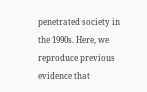penetrated society in the 1990s. Here, we reproduce previous evidence that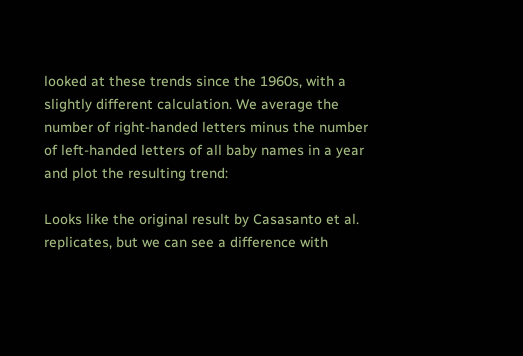looked at these trends since the 1960s, with a slightly different calculation. We average the number of right-handed letters minus the number of left-handed letters of all baby names in a year and plot the resulting trend:

Looks like the original result by Casasanto et al. replicates, but we can see a difference with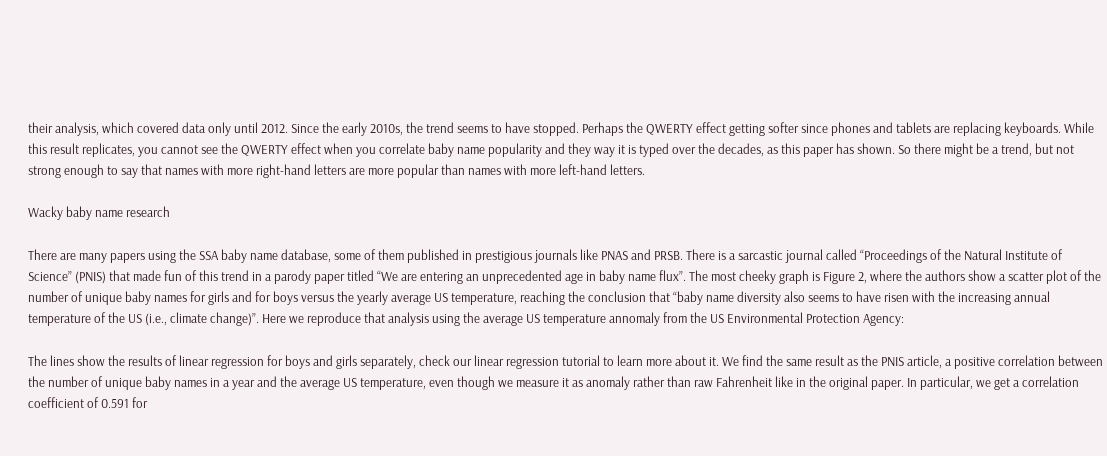their analysis, which covered data only until 2012. Since the early 2010s, the trend seems to have stopped. Perhaps the QWERTY effect getting softer since phones and tablets are replacing keyboards. While this result replicates, you cannot see the QWERTY effect when you correlate baby name popularity and they way it is typed over the decades, as this paper has shown. So there might be a trend, but not strong enough to say that names with more right-hand letters are more popular than names with more left-hand letters.

Wacky baby name research

There are many papers using the SSA baby name database, some of them published in prestigious journals like PNAS and PRSB. There is a sarcastic journal called “Proceedings of the Natural Institute of Science” (PNIS) that made fun of this trend in a parody paper titled “We are entering an unprecedented age in baby name flux”. The most cheeky graph is Figure 2, where the authors show a scatter plot of the number of unique baby names for girls and for boys versus the yearly average US temperature, reaching the conclusion that “baby name diversity also seems to have risen with the increasing annual temperature of the US (i.e., climate change)”. Here we reproduce that analysis using the average US temperature annomaly from the US Environmental Protection Agency:

The lines show the results of linear regression for boys and girls separately, check our linear regression tutorial to learn more about it. We find the same result as the PNIS article, a positive correlation between the number of unique baby names in a year and the average US temperature, even though we measure it as anomaly rather than raw Fahrenheit like in the original paper. In particular, we get a correlation coefficient of 0.591 for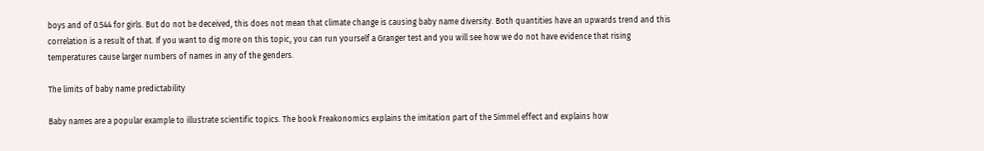boys and of 0.544 for girls. But do not be deceived, this does not mean that climate change is causing baby name diversity. Both quantities have an upwards trend and this correlation is a result of that. If you want to dig more on this topic, you can run yourself a Granger test and you will see how we do not have evidence that rising temperatures cause larger numbers of names in any of the genders.

The limits of baby name predictability

Baby names are a popular example to illustrate scientific topics. The book Freakonomics explains the imitation part of the Simmel effect and explains how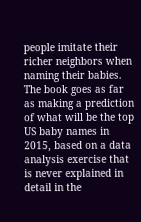people imitate their richer neighbors when naming their babies. The book goes as far as making a prediction of what will be the top US baby names in 2015, based on a data analysis exercise that is never explained in detail in the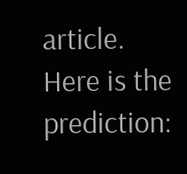article. Here is the prediction: